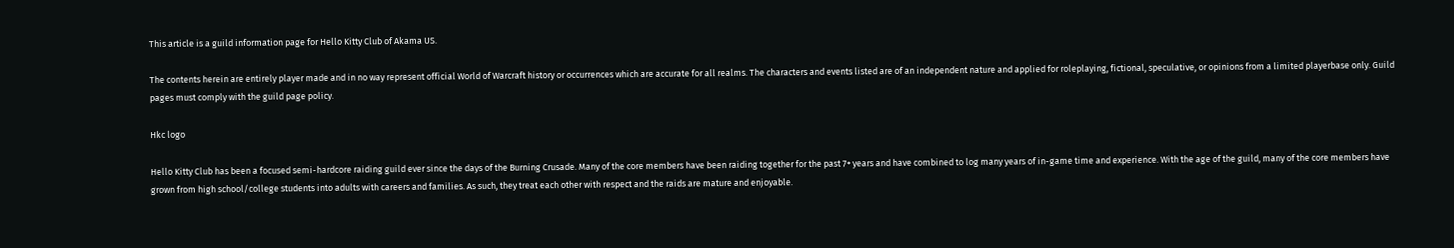This article is a guild information page for Hello Kitty Club of Akama US.

The contents herein are entirely player made and in no way represent official World of Warcraft history or occurrences which are accurate for all realms. The characters and events listed are of an independent nature and applied for roleplaying, fictional, speculative, or opinions from a limited playerbase only. Guild pages must comply with the guild page policy.

Hkc logo

Hello Kitty Club has been a focused semi-hardcore raiding guild ever since the days of the Burning Crusade. Many of the core members have been raiding together for the past 7+ years and have combined to log many years of in-game time and experience. With the age of the guild, many of the core members have grown from high school/college students into adults with careers and families. As such, they treat each other with respect and the raids are mature and enjoyable.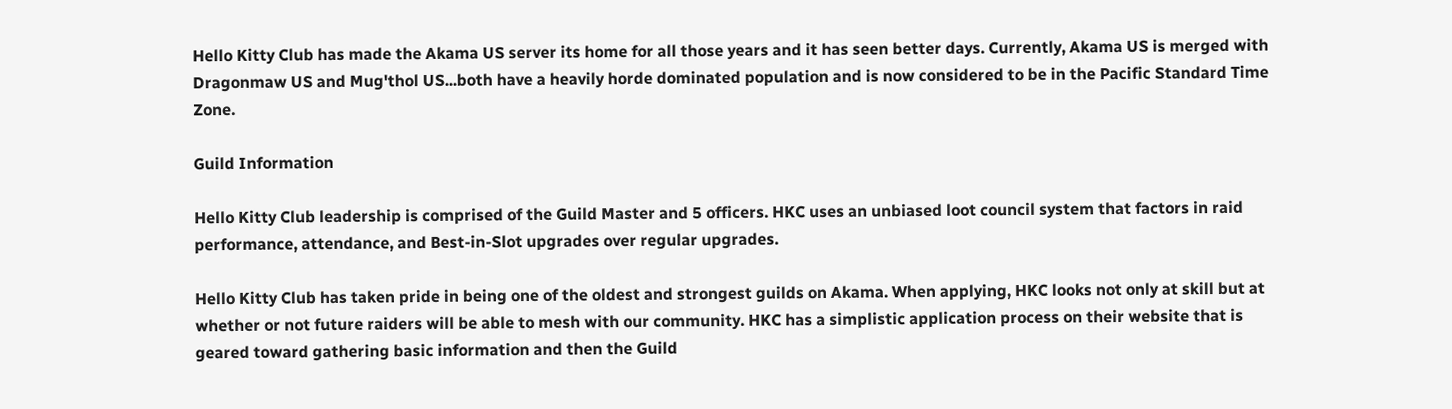Hello Kitty Club has made the Akama US server its home for all those years and it has seen better days. Currently, Akama US is merged with Dragonmaw US and Mug'thol US...both have a heavily horde dominated population and is now considered to be in the Pacific Standard Time Zone.

Guild Information

Hello Kitty Club leadership is comprised of the Guild Master and 5 officers. HKC uses an unbiased loot council system that factors in raid performance, attendance, and Best-in-Slot upgrades over regular upgrades.

Hello Kitty Club has taken pride in being one of the oldest and strongest guilds on Akama. When applying, HKC looks not only at skill but at whether or not future raiders will be able to mesh with our community. HKC has a simplistic application process on their website that is geared toward gathering basic information and then the Guild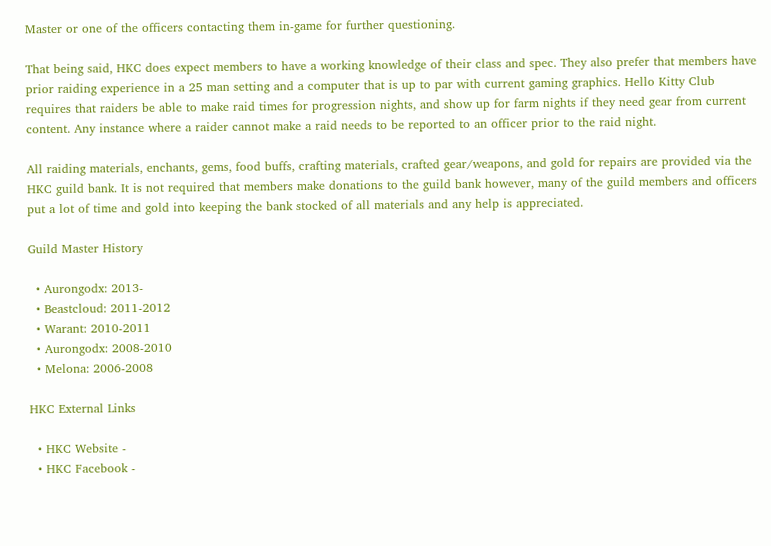Master or one of the officers contacting them in-game for further questioning.

That being said, HKC does expect members to have a working knowledge of their class and spec. They also prefer that members have prior raiding experience in a 25 man setting and a computer that is up to par with current gaming graphics. Hello Kitty Club requires that raiders be able to make raid times for progression nights, and show up for farm nights if they need gear from current content. Any instance where a raider cannot make a raid needs to be reported to an officer prior to the raid night.

All raiding materials, enchants, gems, food buffs, crafting materials, crafted gear/weapons, and gold for repairs are provided via the HKC guild bank. It is not required that members make donations to the guild bank however, many of the guild members and officers put a lot of time and gold into keeping the bank stocked of all materials and any help is appreciated.

Guild Master History

  • Aurongodx: 2013-
  • Beastcloud: 2011-2012
  • Warant: 2010-2011
  • Aurongodx: 2008-2010
  • Melona: 2006-2008

HKC External Links

  • HKC Website -
  • HKC Facebook -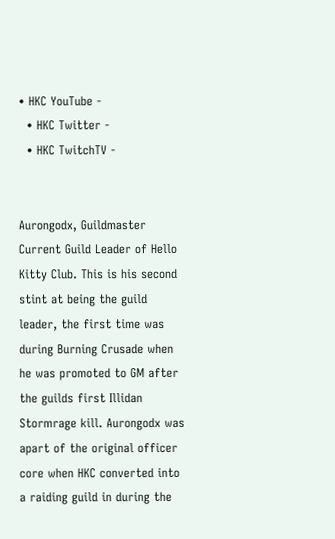• HKC YouTube -
  • HKC Twitter -
  • HKC TwitchTV -


Aurongodx, Guildmaster
Current Guild Leader of Hello Kitty Club. This is his second stint at being the guild leader, the first time was during Burning Crusade when he was promoted to GM after the guilds first Illidan Stormrage kill. Aurongodx was apart of the original officer core when HKC converted into a raiding guild in during the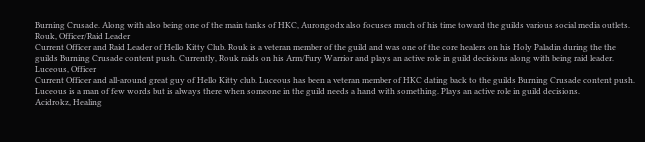Burning Crusade. Along with also being one of the main tanks of HKC, Aurongodx also focuses much of his time toward the guilds various social media outlets.
Rouk, Officer/Raid Leader
Current Officer and Raid Leader of Hello Kitty Club. Rouk is a veteran member of the guild and was one of the core healers on his Holy Paladin during the the guilds Burning Crusade content push. Currently, Rouk raids on his Arm/Fury Warrior and plays an active role in guild decisions along with being raid leader.
Luceous, Officer
Current Officer and all-around great guy of Hello Kitty club. Luceous has been a veteran member of HKC dating back to the guilds Burning Crusade content push. Luceous is a man of few words but is always there when someone in the guild needs a hand with something. Plays an active role in guild decisions.
Acidrokz, Healing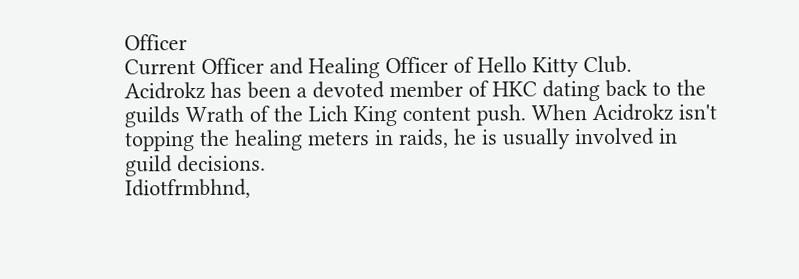Officer
Current Officer and Healing Officer of Hello Kitty Club. Acidrokz has been a devoted member of HKC dating back to the guilds Wrath of the Lich King content push. When Acidrokz isn't topping the healing meters in raids, he is usually involved in guild decisions.
Idiotfrmbhnd,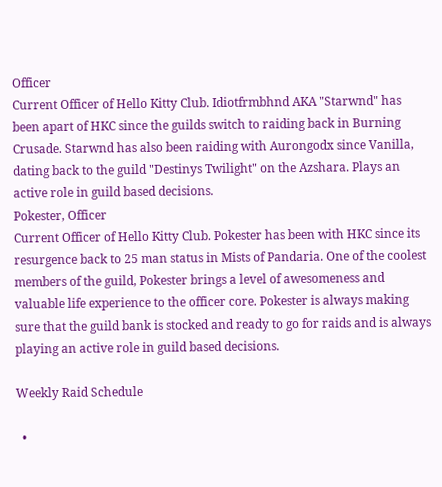Officer
Current Officer of Hello Kitty Club. Idiotfrmbhnd AKA "Starwnd" has been apart of HKC since the guilds switch to raiding back in Burning Crusade. Starwnd has also been raiding with Aurongodx since Vanilla, dating back to the guild "Destinys Twilight" on the Azshara. Plays an active role in guild based decisions.
Pokester, Officer
Current Officer of Hello Kitty Club. Pokester has been with HKC since its resurgence back to 25 man status in Mists of Pandaria. One of the coolest members of the guild, Pokester brings a level of awesomeness and valuable life experience to the officer core. Pokester is always making sure that the guild bank is stocked and ready to go for raids and is always playing an active role in guild based decisions.

Weekly Raid Schedule

  •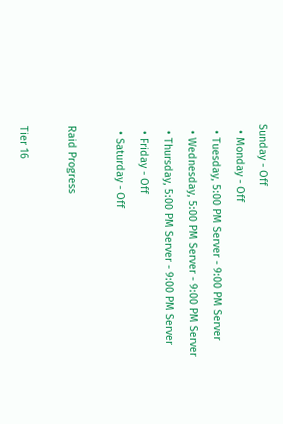Sunday - Off
  • Monday - Off
  • Tuesday, 5:00 PM Server - 9:00 PM Server
  • Wednesday, 5:00 PM Server - 9:00 PM Server
  • Thursday, 5:00 PM Server - 9:00 PM Server
  • Friday - Off
  • Saturday - Off

Raid Progress

Tier 16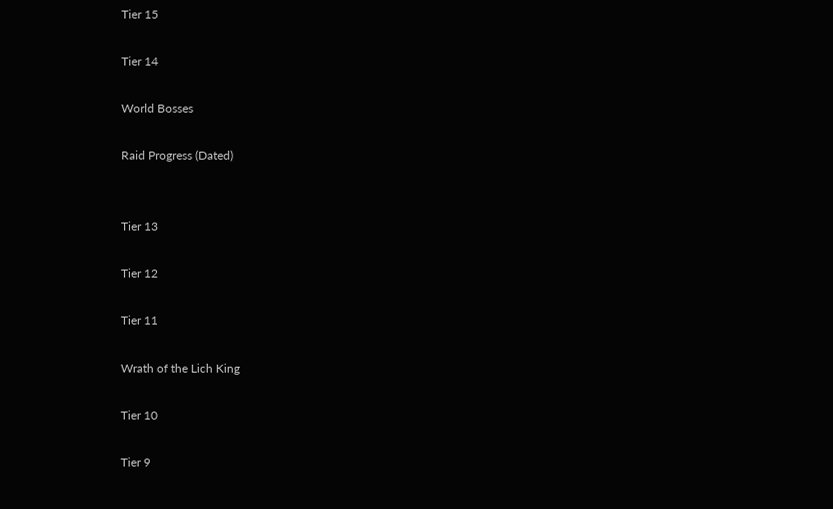Tier 15

Tier 14

World Bosses

Raid Progress (Dated)


Tier 13

Tier 12

Tier 11

Wrath of the Lich King

Tier 10

Tier 9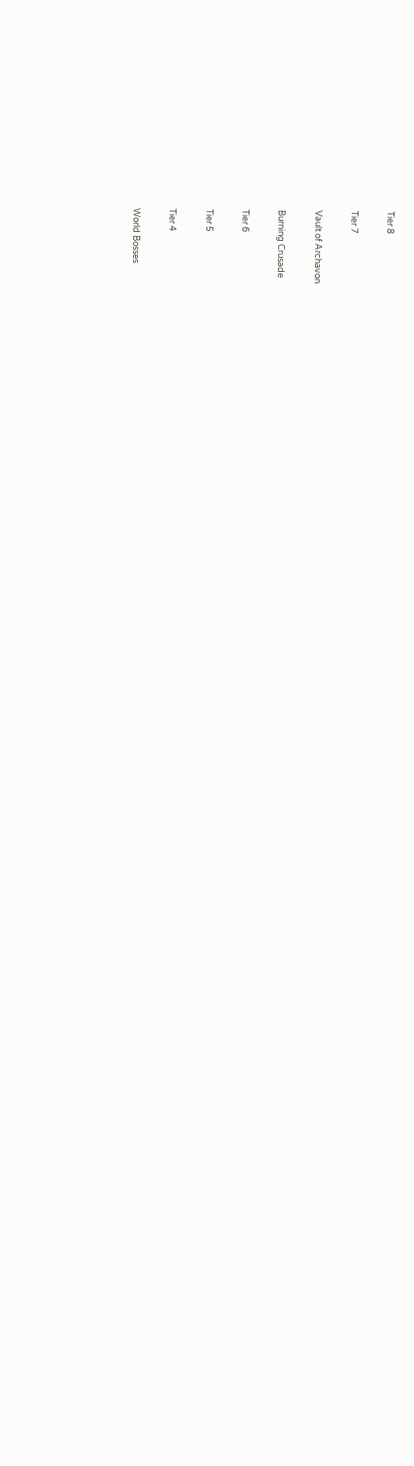Tier 8

Tier 7

Vault of Archavon

Burning Crusade

Tier 6

Tier 5

Tier 4

World Bosses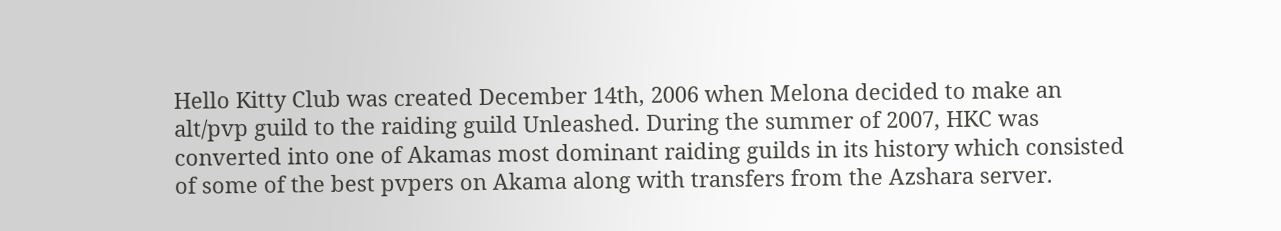Hello Kitty Club was created December 14th, 2006 when Melona decided to make an alt/pvp guild to the raiding guild Unleashed. During the summer of 2007, HKC was converted into one of Akamas most dominant raiding guilds in its history which consisted of some of the best pvpers on Akama along with transfers from the Azshara server.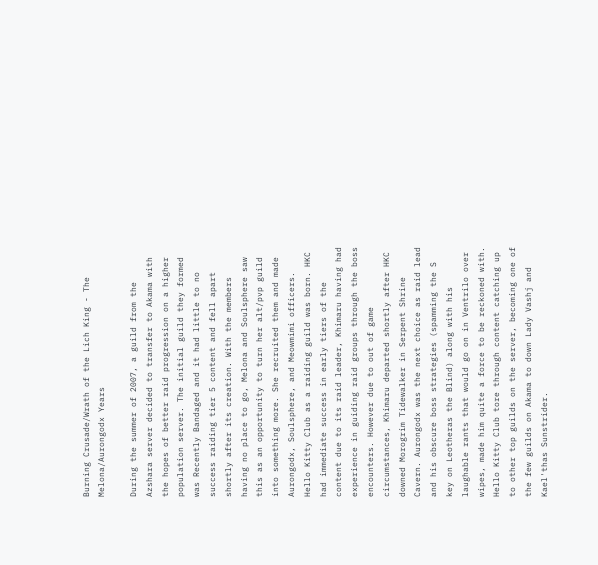Burning Crusade/Wrath of the Lich King - The Melona/Aurongodx Years

During the summer of 2007, a guild from the Azshara server decided to transfer to Akama with the hopes of better raid progression on a higher population server. The initial guild they formed was Recently Bandaged and it had little to no success raiding tier 5 content and fell apart shortly after its creation. With the members having no place to go, Melona and Soulsphere saw this as an opportunity to turn her alt/pvp guild into something more. She recruited them and made Aurongodx, Soulsphere, and Meowmimi officers. Hello Kitty Club as a raiding guild was born. HKC had immediate success in early tiers of the content due to its raid leader, Khimaru having had experience in guiding raid groups through the boss encounters. However due to out of game circumstances, Khimaru departed shortly after HKC downed Morogrim Tidewalker in Serpent Shrine Cavern. Aurongodx was the next choice as raid lead and his obscure boss strategies (spamming the S key on Leotheras the Blind) along with his laughable rants that would go on in Ventrilo over wipes, made him quite a force to be reckoned with. Hello Kitty Club tore through content catching up to other top guilds on the server, becoming one of the few guilds on Akama to down Lady Vashj and Kael'thas Sunstrider.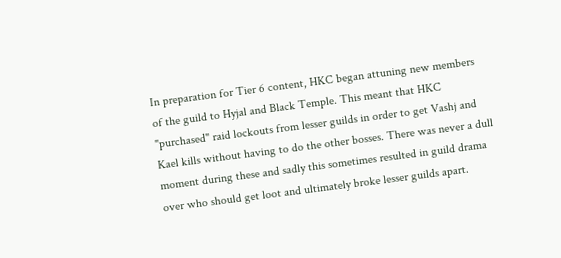In preparation for Tier 6 content, HKC began attuning new members of the guild to Hyjal and Black Temple. This meant that HKC "purchased" raid lockouts from lesser guilds in order to get Vashj and Kael kills without having to do the other bosses. There was never a dull moment during these and sadly this sometimes resulted in guild drama over who should get loot and ultimately broke lesser guilds apart.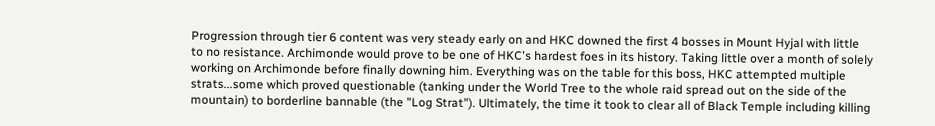Progression through tier 6 content was very steady early on and HKC downed the first 4 bosses in Mount Hyjal with little to no resistance. Archimonde would prove to be one of HKC's hardest foes in its history. Taking little over a month of solely working on Archimonde before finally downing him. Everything was on the table for this boss, HKC attempted multiple strats...some which proved questionable (tanking under the World Tree to the whole raid spread out on the side of the mountain) to borderline bannable (the "Log Strat"). Ultimately, the time it took to clear all of Black Temple including killing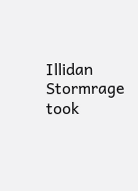Illidan Stormrage took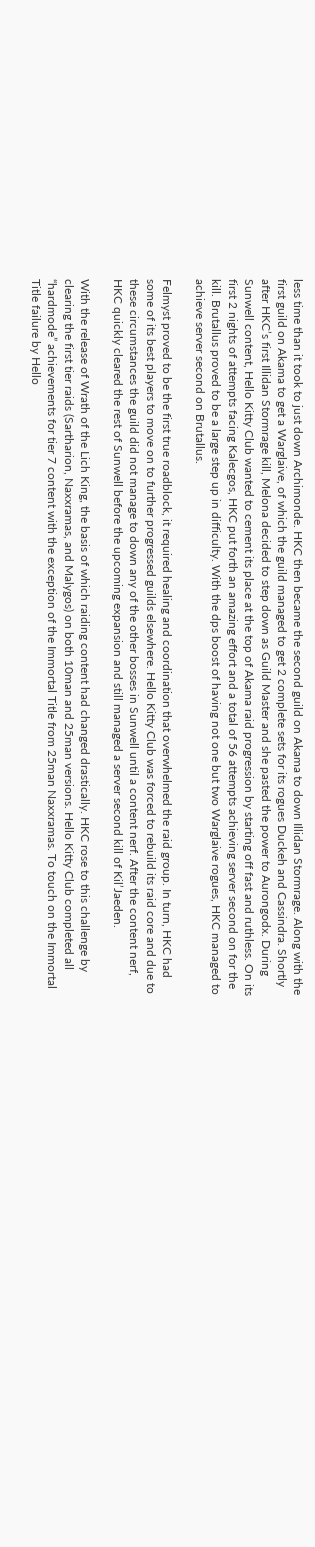less time than it took to just down Archimonde. HKC then became the second guild on Akama to down Illidan Stormrage. Along with the first guild on Akama to get a Warglaive, of which the guild managed to get 2 complete sets for its rogues Duckeh and Cassindra. Shortly after HKC’s first Illidan Stormrage kill, Melona decided to step down as Guild Master and she pasted the power to Aurongodx. During Sunwell content, Hello Kitty Club wanted to cement its place at the top of Akama raid progression by starting off fast and ruthless. On its first 2 nights of attempts facing Kalecgos, HKC put forth an amazing effort and a total of 56 attempts achieving server second on for the kill. Brutallus proved to be a large step up in difficulty. With the dps boost of having not one but two Warglaive rogues, HKC managed to achieve server second on Brutallus.

Felmyst proved to be the first true roadblock, it required healing and coordination that overwhelmed the raid group. In turn, HKC had some of its best players to move on to further progressed guilds elsewhere. Hello Kitty Club was forced to rebuild its raid core and due to these circumstances the guild did not manage to down any of the other bosses in Sunwell until a content nerf. After the content nerf, HKC quickly cleared the rest of Sunwell before the upcoming expansion and still managed a server second kill of Kil’Jaeden.

With the release of Wrath of the Lich King, the basis of which raiding content had changed drastically. HKC rose to this challenge by clearing the first tier raids (Sartharion, Naxxramas, and Malygos) on both 10man and 25man versions. Hello Kitty Club completed all “hardmode” achievements for tier 7 content with the exception of the Immortal Title from 25man Naxxramas. To touch on the Immortal Title failure by Hello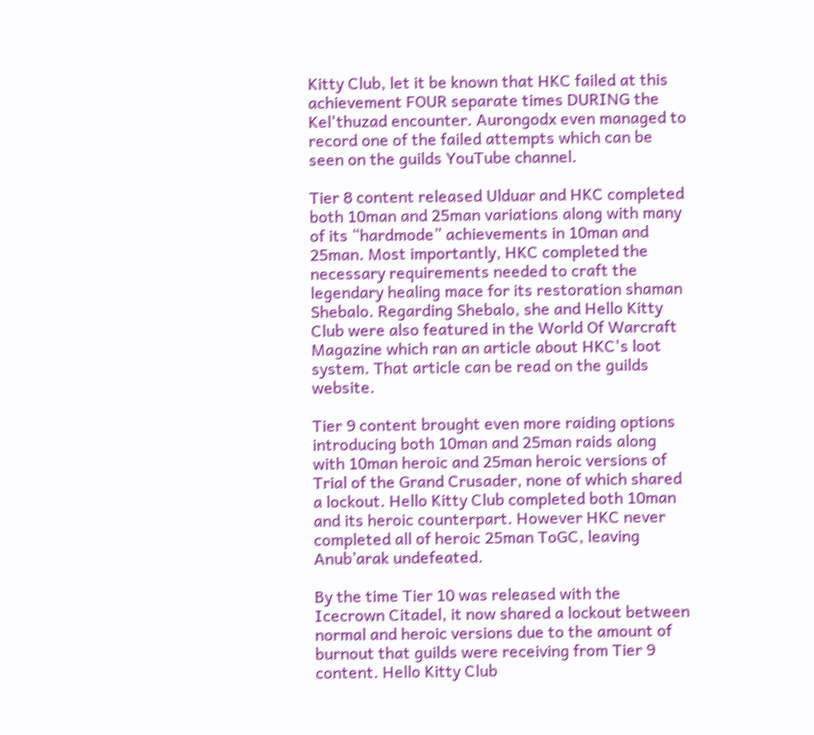Kitty Club, let it be known that HKC failed at this achievement FOUR separate times DURING the Kel'thuzad encounter. Aurongodx even managed to record one of the failed attempts which can be seen on the guilds YouTube channel.

Tier 8 content released Ulduar and HKC completed both 10man and 25man variations along with many of its “hardmode” achievements in 10man and 25man. Most importantly, HKC completed the necessary requirements needed to craft the legendary healing mace for its restoration shaman Shebalo. Regarding Shebalo, she and Hello Kitty Club were also featured in the World Of Warcraft Magazine which ran an article about HKC's loot system. That article can be read on the guilds website.

Tier 9 content brought even more raiding options introducing both 10man and 25man raids along with 10man heroic and 25man heroic versions of Trial of the Grand Crusader, none of which shared a lockout. Hello Kitty Club completed both 10man and its heroic counterpart. However HKC never completed all of heroic 25man ToGC, leaving Anub’arak undefeated.

By the time Tier 10 was released with the Icecrown Citadel, it now shared a lockout between normal and heroic versions due to the amount of burnout that guilds were receiving from Tier 9 content. Hello Kitty Club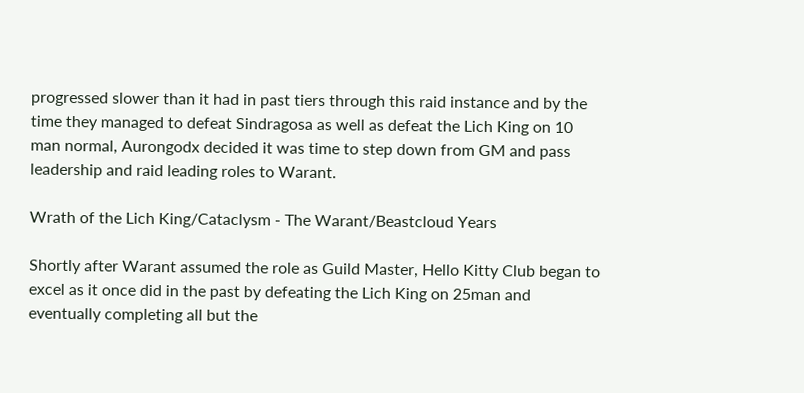progressed slower than it had in past tiers through this raid instance and by the time they managed to defeat Sindragosa as well as defeat the Lich King on 10 man normal, Aurongodx decided it was time to step down from GM and pass leadership and raid leading roles to Warant.

Wrath of the Lich King/Cataclysm - The Warant/Beastcloud Years

Shortly after Warant assumed the role as Guild Master, Hello Kitty Club began to excel as it once did in the past by defeating the Lich King on 25man and eventually completing all but the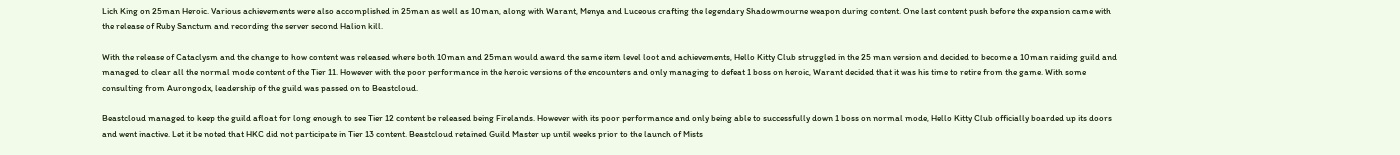Lich King on 25man Heroic. Various achievements were also accomplished in 25man as well as 10man, along with Warant, Menya and Luceous crafting the legendary Shadowmourne weapon during content. One last content push before the expansion came with the release of Ruby Sanctum and recording the server second Halion kill.

With the release of Cataclysm and the change to how content was released where both 10man and 25man would award the same item level loot and achievements, Hello Kitty Club struggled in the 25 man version and decided to become a 10man raiding guild and managed to clear all the normal mode content of the Tier 11. However with the poor performance in the heroic versions of the encounters and only managing to defeat 1 boss on heroic, Warant decided that it was his time to retire from the game. With some consulting from Aurongodx, leadership of the guild was passed on to Beastcloud.

Beastcloud managed to keep the guild afloat for long enough to see Tier 12 content be released being Firelands. However with its poor performance and only being able to successfully down 1 boss on normal mode, Hello Kitty Club officially boarded up its doors and went inactive. Let it be noted that HKC did not participate in Tier 13 content. Beastcloud retained Guild Master up until weeks prior to the launch of Mists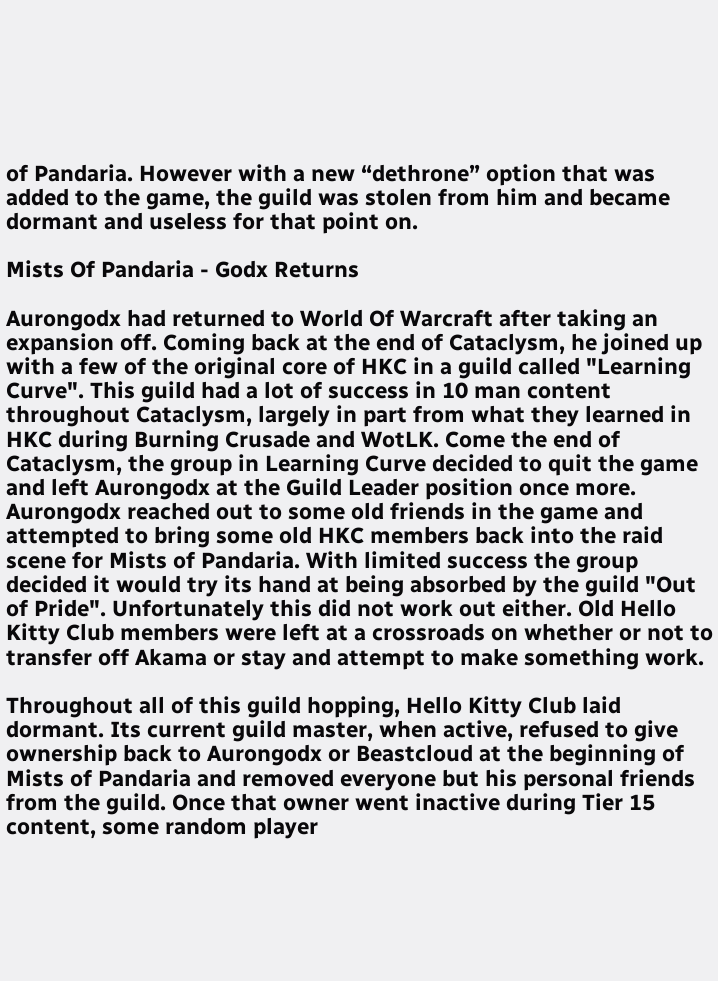of Pandaria. However with a new “dethrone” option that was added to the game, the guild was stolen from him and became dormant and useless for that point on.

Mists Of Pandaria - Godx Returns

Aurongodx had returned to World Of Warcraft after taking an expansion off. Coming back at the end of Cataclysm, he joined up with a few of the original core of HKC in a guild called "Learning Curve". This guild had a lot of success in 10 man content throughout Cataclysm, largely in part from what they learned in HKC during Burning Crusade and WotLK. Come the end of Cataclysm, the group in Learning Curve decided to quit the game and left Aurongodx at the Guild Leader position once more. Aurongodx reached out to some old friends in the game and attempted to bring some old HKC members back into the raid scene for Mists of Pandaria. With limited success the group decided it would try its hand at being absorbed by the guild "Out of Pride". Unfortunately this did not work out either. Old Hello Kitty Club members were left at a crossroads on whether or not to transfer off Akama or stay and attempt to make something work.

Throughout all of this guild hopping, Hello Kitty Club laid dormant. Its current guild master, when active, refused to give ownership back to Aurongodx or Beastcloud at the beginning of Mists of Pandaria and removed everyone but his personal friends from the guild. Once that owner went inactive during Tier 15 content, some random player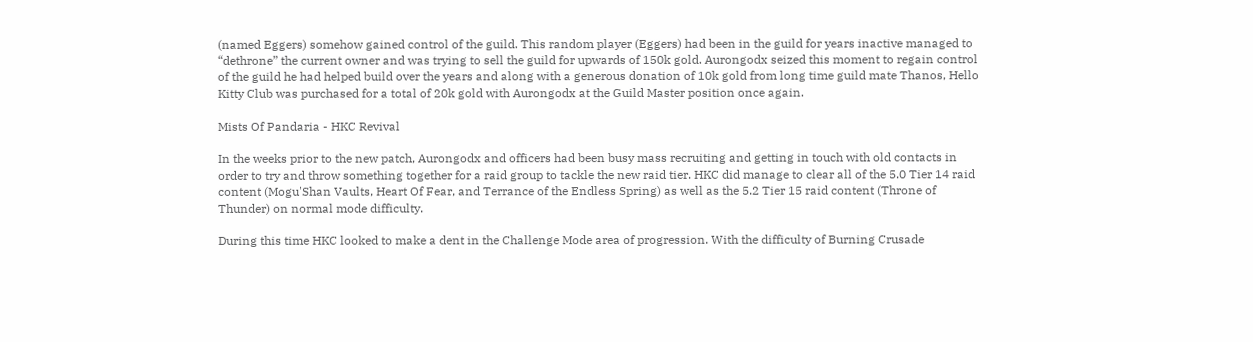(named Eggers) somehow gained control of the guild. This random player (Eggers) had been in the guild for years inactive managed to “dethrone” the current owner and was trying to sell the guild for upwards of 150k gold. Aurongodx seized this moment to regain control of the guild he had helped build over the years and along with a generous donation of 10k gold from long time guild mate Thanos, Hello Kitty Club was purchased for a total of 20k gold with Aurongodx at the Guild Master position once again.

Mists Of Pandaria - HKC Revival

In the weeks prior to the new patch, Aurongodx and officers had been busy mass recruiting and getting in touch with old contacts in order to try and throw something together for a raid group to tackle the new raid tier. HKC did manage to clear all of the 5.0 Tier 14 raid content (Mogu'Shan Vaults, Heart Of Fear, and Terrance of the Endless Spring) as well as the 5.2 Tier 15 raid content (Throne of Thunder) on normal mode difficulty.

During this time HKC looked to make a dent in the Challenge Mode area of progression. With the difficulty of Burning Crusade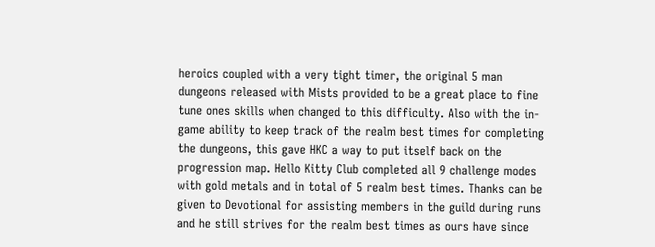heroics coupled with a very tight timer, the original 5 man dungeons released with Mists provided to be a great place to fine tune ones skills when changed to this difficulty. Also with the in-game ability to keep track of the realm best times for completing the dungeons, this gave HKC a way to put itself back on the progression map. Hello Kitty Club completed all 9 challenge modes with gold metals and in total of 5 realm best times. Thanks can be given to Devotional for assisting members in the guild during runs and he still strives for the realm best times as ours have since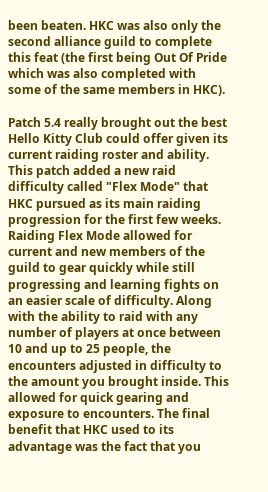been beaten. HKC was also only the second alliance guild to complete this feat (the first being Out Of Pride which was also completed with some of the same members in HKC).

Patch 5.4 really brought out the best Hello Kitty Club could offer given its current raiding roster and ability. This patch added a new raid difficulty called "Flex Mode" that HKC pursued as its main raiding progression for the first few weeks. Raiding Flex Mode allowed for current and new members of the guild to gear quickly while still progressing and learning fights on an easier scale of difficulty. Along with the ability to raid with any number of players at once between 10 and up to 25 people, the encounters adjusted in difficulty to the amount you brought inside. This allowed for quick gearing and exposure to encounters. The final benefit that HKC used to its advantage was the fact that you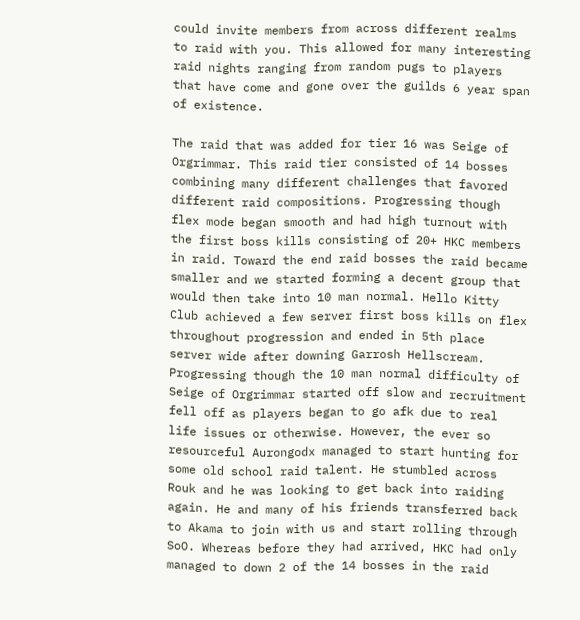could invite members from across different realms to raid with you. This allowed for many interesting raid nights ranging from random pugs to players that have come and gone over the guilds 6 year span of existence.

The raid that was added for tier 16 was Seige of Orgrimmar. This raid tier consisted of 14 bosses combining many different challenges that favored different raid compositions. Progressing though flex mode began smooth and had high turnout with the first boss kills consisting of 20+ HKC members in raid. Toward the end raid bosses the raid became smaller and we started forming a decent group that would then take into 10 man normal. Hello Kitty Club achieved a few server first boss kills on flex throughout progression and ended in 5th place server wide after downing Garrosh Hellscream. Progressing though the 10 man normal difficulty of Seige of Orgrimmar started off slow and recruitment fell off as players began to go afk due to real life issues or otherwise. However, the ever so resourceful Aurongodx managed to start hunting for some old school raid talent. He stumbled across Rouk and he was looking to get back into raiding again. He and many of his friends transferred back to Akama to join with us and start rolling through SoO. Whereas before they had arrived, HKC had only managed to down 2 of the 14 bosses in the raid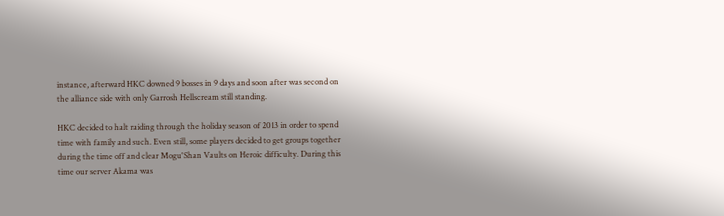instance, afterward HKC downed 9 bosses in 9 days and soon after was second on the alliance side with only Garrosh Hellscream still standing.

HKC decided to halt raiding through the holiday season of 2013 in order to spend time with family and such. Even still, some players decided to get groups together during the time off and clear Mogu'Shan Vaults on Heroic difficulty. During this time our server Akama was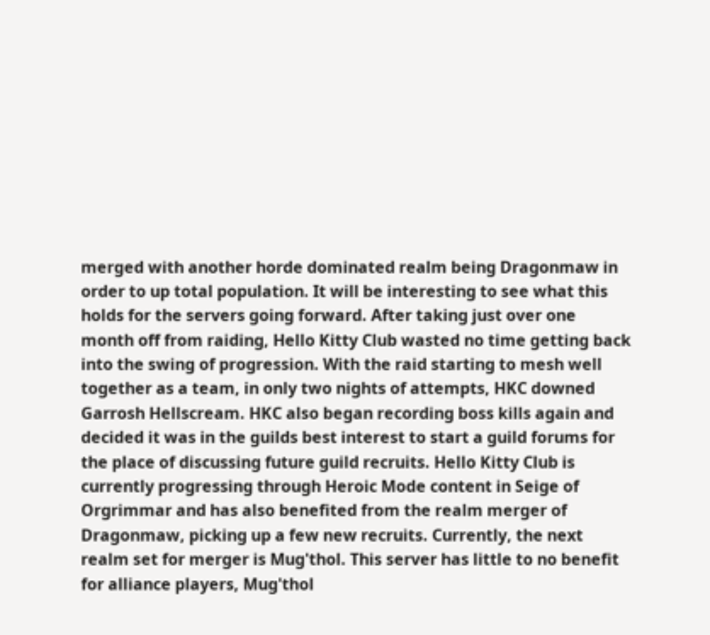merged with another horde dominated realm being Dragonmaw in order to up total population. It will be interesting to see what this holds for the servers going forward. After taking just over one month off from raiding, Hello Kitty Club wasted no time getting back into the swing of progression. With the raid starting to mesh well together as a team, in only two nights of attempts, HKC downed Garrosh Hellscream. HKC also began recording boss kills again and decided it was in the guilds best interest to start a guild forums for the place of discussing future guild recruits. Hello Kitty Club is currently progressing through Heroic Mode content in Seige of Orgrimmar and has also benefited from the realm merger of Dragonmaw, picking up a few new recruits. Currently, the next realm set for merger is Mug'thol. This server has little to no benefit for alliance players, Mug'thol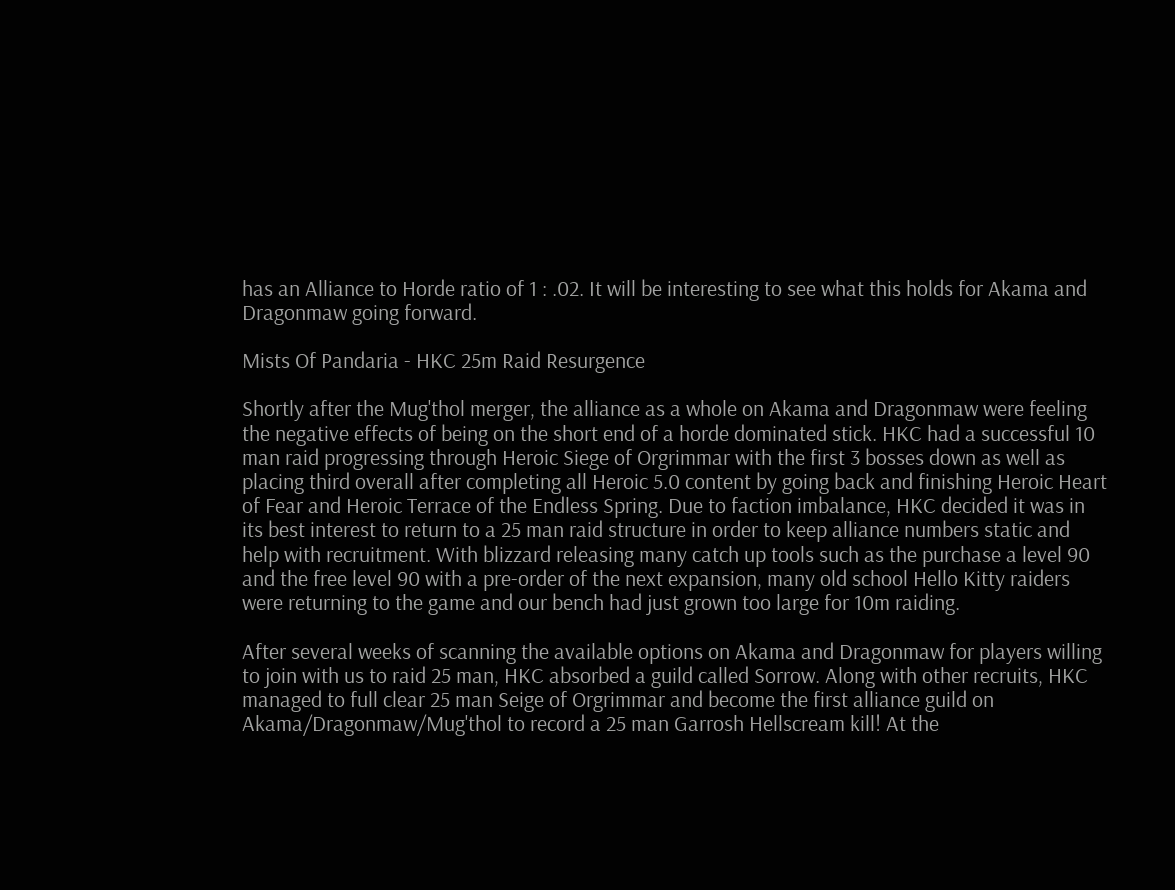has an Alliance to Horde ratio of 1 : .02. It will be interesting to see what this holds for Akama and Dragonmaw going forward.

Mists Of Pandaria - HKC 25m Raid Resurgence

Shortly after the Mug'thol merger, the alliance as a whole on Akama and Dragonmaw were feeling the negative effects of being on the short end of a horde dominated stick. HKC had a successful 10 man raid progressing through Heroic Siege of Orgrimmar with the first 3 bosses down as well as placing third overall after completing all Heroic 5.0 content by going back and finishing Heroic Heart of Fear and Heroic Terrace of the Endless Spring. Due to faction imbalance, HKC decided it was in its best interest to return to a 25 man raid structure in order to keep alliance numbers static and help with recruitment. With blizzard releasing many catch up tools such as the purchase a level 90 and the free level 90 with a pre-order of the next expansion, many old school Hello Kitty raiders were returning to the game and our bench had just grown too large for 10m raiding.

After several weeks of scanning the available options on Akama and Dragonmaw for players willing to join with us to raid 25 man, HKC absorbed a guild called Sorrow. Along with other recruits, HKC managed to full clear 25 man Seige of Orgrimmar and become the first alliance guild on Akama/Dragonmaw/Mug'thol to record a 25 man Garrosh Hellscream kill! At the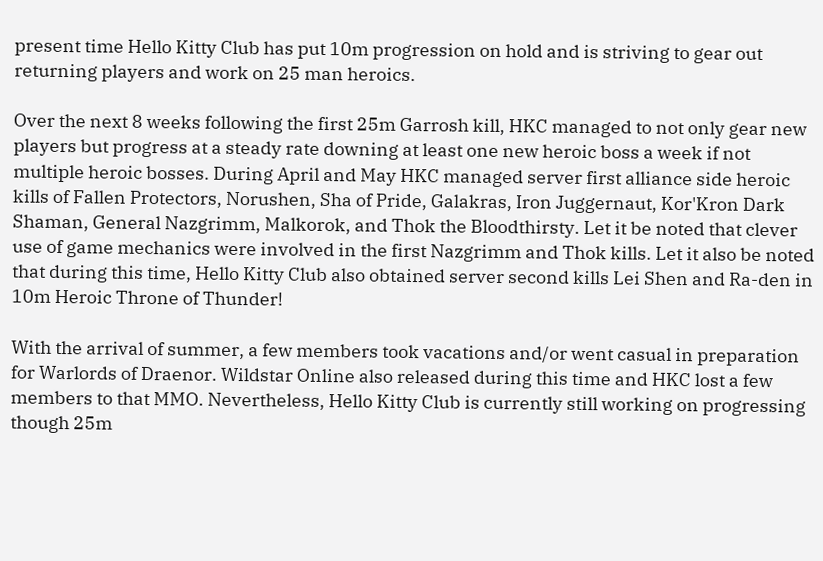present time Hello Kitty Club has put 10m progression on hold and is striving to gear out returning players and work on 25 man heroics.

Over the next 8 weeks following the first 25m Garrosh kill, HKC managed to not only gear new players but progress at a steady rate downing at least one new heroic boss a week if not multiple heroic bosses. During April and May HKC managed server first alliance side heroic kills of Fallen Protectors, Norushen, Sha of Pride, Galakras, Iron Juggernaut, Kor'Kron Dark Shaman, General Nazgrimm, Malkorok, and Thok the Bloodthirsty. Let it be noted that clever use of game mechanics were involved in the first Nazgrimm and Thok kills. Let it also be noted that during this time, Hello Kitty Club also obtained server second kills Lei Shen and Ra-den in 10m Heroic Throne of Thunder!

With the arrival of summer, a few members took vacations and/or went casual in preparation for Warlords of Draenor. Wildstar Online also released during this time and HKC lost a few members to that MMO. Nevertheless, Hello Kitty Club is currently still working on progressing though 25m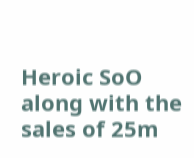Heroic SoO along with the sales of 25m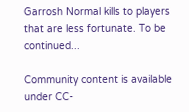Garrosh Normal kills to players that are less fortunate. To be continued...

Community content is available under CC-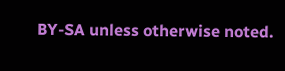BY-SA unless otherwise noted.